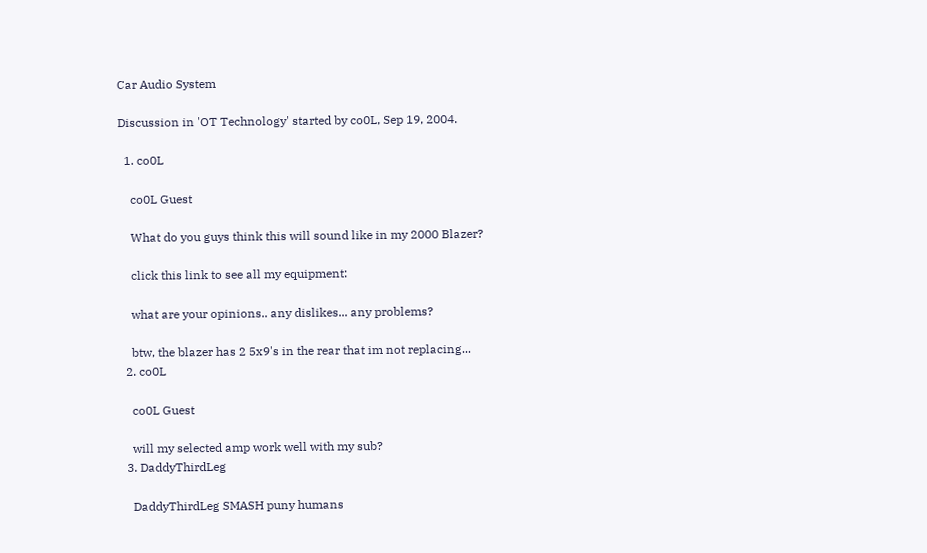Car Audio System

Discussion in 'OT Technology' started by co0L, Sep 19, 2004.

  1. co0L

    co0L Guest

    What do you guys think this will sound like in my 2000 Blazer?

    click this link to see all my equipment:

    what are your opinions.. any dislikes... any problems?

    btw, the blazer has 2 5x9's in the rear that im not replacing...
  2. co0L

    co0L Guest

    will my selected amp work well with my sub?
  3. DaddyThirdLeg

    DaddyThirdLeg SMASH puny humans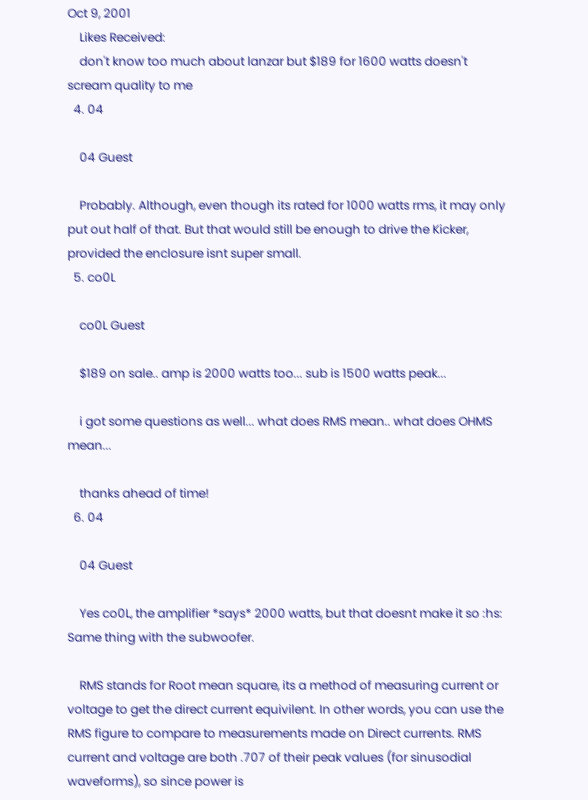Oct 9, 2001
    Likes Received:
    don't know too much about lanzar but $189 for 1600 watts doesn't scream quality to me
  4. 04

    04 Guest

    Probably. Although, even though its rated for 1000 watts rms, it may only put out half of that. But that would still be enough to drive the Kicker, provided the enclosure isnt super small.
  5. co0L

    co0L Guest

    $189 on sale.. amp is 2000 watts too... sub is 1500 watts peak...

    i got some questions as well... what does RMS mean.. what does OHMS mean...

    thanks ahead of time!
  6. 04

    04 Guest

    Yes co0L, the amplifier *says* 2000 watts, but that doesnt make it so :hs: Same thing with the subwoofer.

    RMS stands for Root mean square, its a method of measuring current or voltage to get the direct current equivilent. In other words, you can use the RMS figure to compare to measurements made on Direct currents. RMS current and voltage are both .707 of their peak values (for sinusodial waveforms), so since power is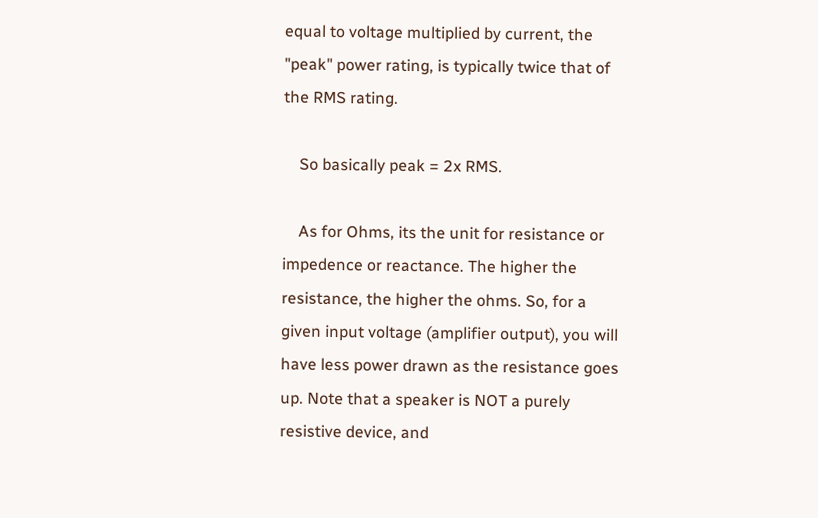equal to voltage multiplied by current, the "peak" power rating, is typically twice that of the RMS rating.

    So basically peak = 2x RMS.

    As for Ohms, its the unit for resistance or impedence or reactance. The higher the resistance, the higher the ohms. So, for a given input voltage (amplifier output), you will have less power drawn as the resistance goes up. Note that a speaker is NOT a purely resistive device, and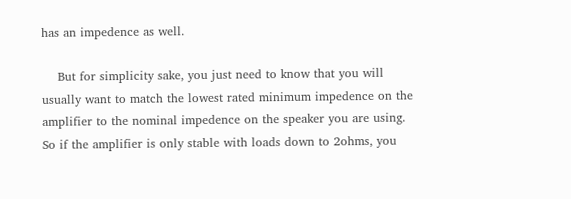has an impedence as well.

    But for simplicity sake, you just need to know that you will usually want to match the lowest rated minimum impedence on the amplifier to the nominal impedence on the speaker you are using. So if the amplifier is only stable with loads down to 2ohms, you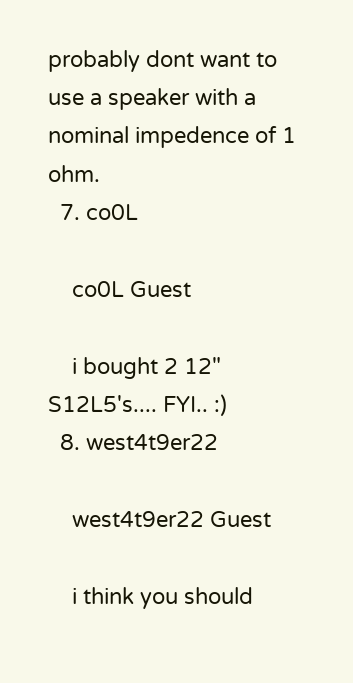probably dont want to use a speaker with a nominal impedence of 1 ohm.
  7. co0L

    co0L Guest

    i bought 2 12" S12L5's.... FYI.. :)
  8. west4t9er22

    west4t9er22 Guest

    i think you should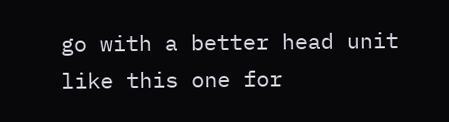go with a better head unit like this one for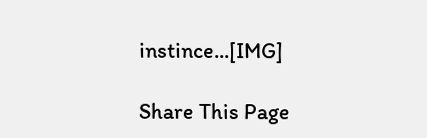instince...[IMG]

Share This Page